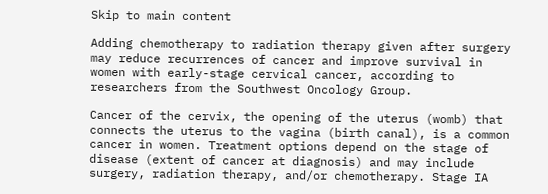Skip to main content

Adding chemotherapy to radiation therapy given after surgery may reduce recurrences of cancer and improve survival in women with early-stage cervical cancer, according to researchers from the Southwest Oncology Group.

Cancer of the cervix, the opening of the uterus (womb) that connects the uterus to the vagina (birth canal), is a common cancer in women. Treatment options depend on the stage of disease (extent of cancer at diagnosis) and may include surgery, radiation therapy, and/or chemotherapy. Stage IA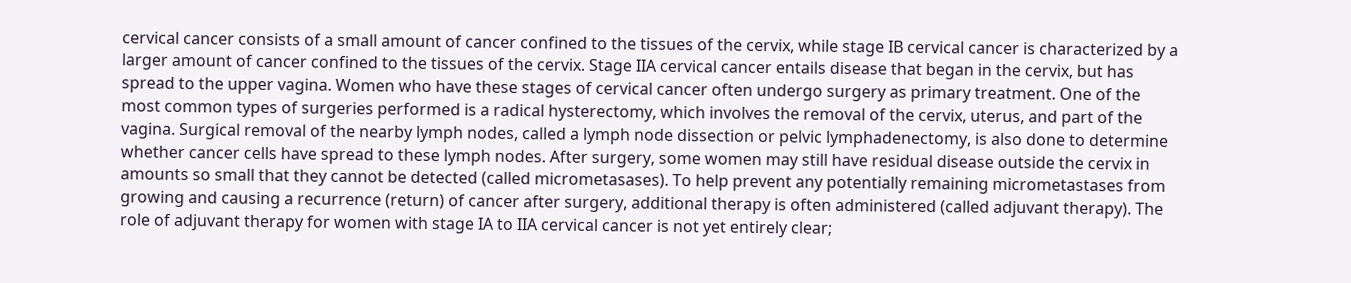cervical cancer consists of a small amount of cancer confined to the tissues of the cervix, while stage IB cervical cancer is characterized by a larger amount of cancer confined to the tissues of the cervix. Stage IIA cervical cancer entails disease that began in the cervix, but has spread to the upper vagina. Women who have these stages of cervical cancer often undergo surgery as primary treatment. One of the most common types of surgeries performed is a radical hysterectomy, which involves the removal of the cervix, uterus, and part of the vagina. Surgical removal of the nearby lymph nodes, called a lymph node dissection or pelvic lymphadenectomy, is also done to determine whether cancer cells have spread to these lymph nodes. After surgery, some women may still have residual disease outside the cervix in amounts so small that they cannot be detected (called micrometasases). To help prevent any potentially remaining micrometastases from growing and causing a recurrence (return) of cancer after surgery, additional therapy is often administered (called adjuvant therapy). The role of adjuvant therapy for women with stage IA to IIA cervical cancer is not yet entirely clear;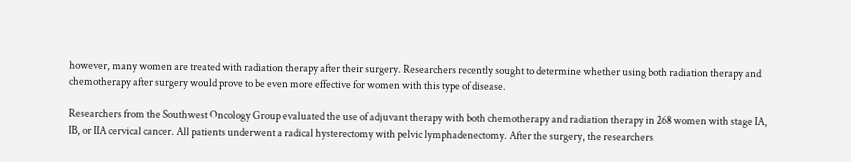however, many women are treated with radiation therapy after their surgery. Researchers recently sought to determine whether using both radiation therapy and chemotherapy after surgery would prove to be even more effective for women with this type of disease.

Researchers from the Southwest Oncology Group evaluated the use of adjuvant therapy with both chemotherapy and radiation therapy in 268 women with stage IA, IB, or IIA cervical cancer. All patients underwent a radical hysterectomy with pelvic lymphadenectomy. After the surgery, the researchers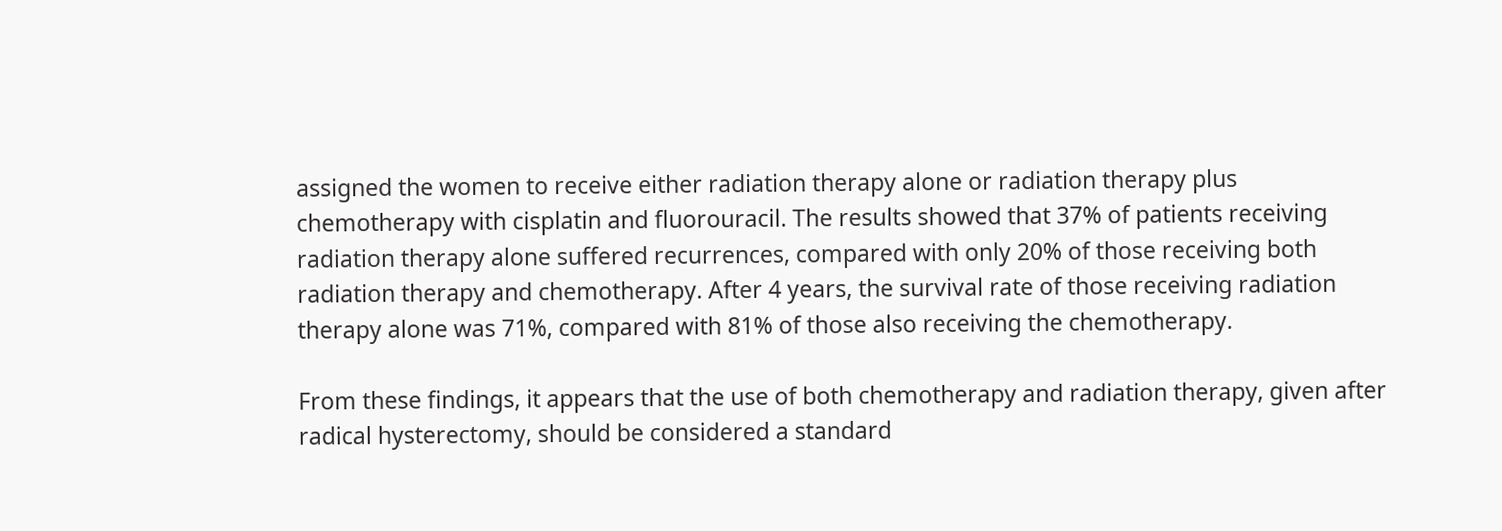assigned the women to receive either radiation therapy alone or radiation therapy plus chemotherapy with cisplatin and fluorouracil. The results showed that 37% of patients receiving radiation therapy alone suffered recurrences, compared with only 20% of those receiving both radiation therapy and chemotherapy. After 4 years, the survival rate of those receiving radiation therapy alone was 71%, compared with 81% of those also receiving the chemotherapy.

From these findings, it appears that the use of both chemotherapy and radiation therapy, given after radical hysterectomy, should be considered a standard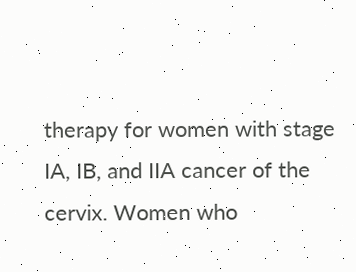therapy for women with stage IA, IB, and IIA cancer of the cervix. Women who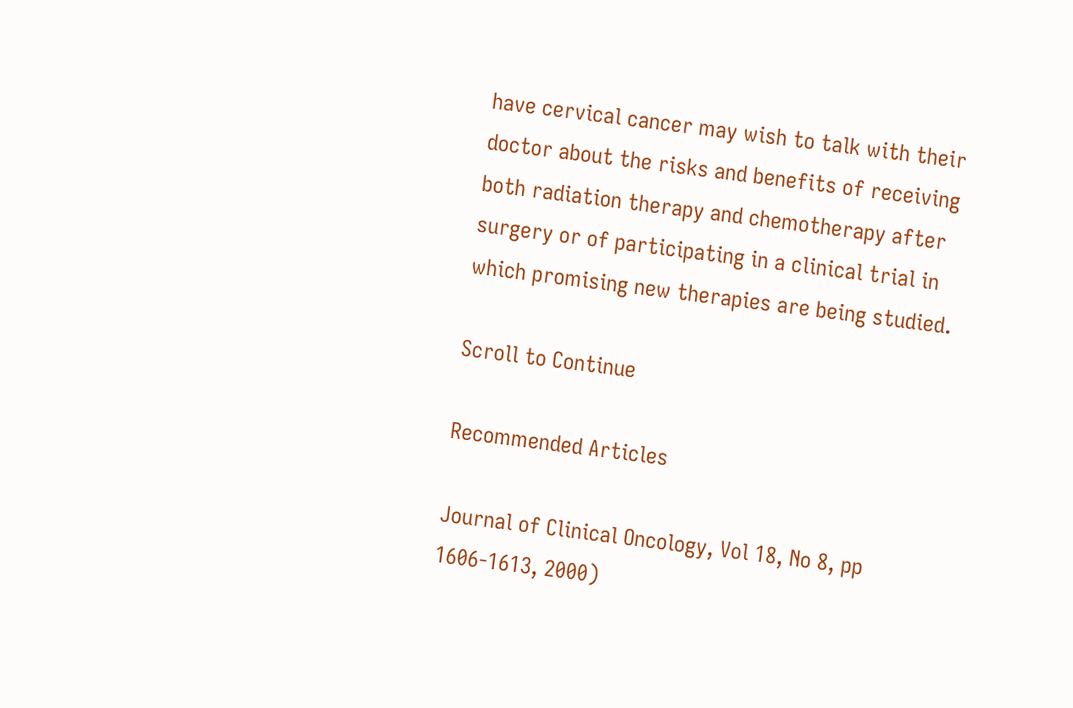have cervical cancer may wish to talk with their doctor about the risks and benefits of receiving both radiation therapy and chemotherapy after surgery or of participating in a clinical trial in which promising new therapies are being studied.

Scroll to Continue

Recommended Articles

Journal of Clinical Oncology, Vol 18, No 8, pp 1606-1613, 2000)